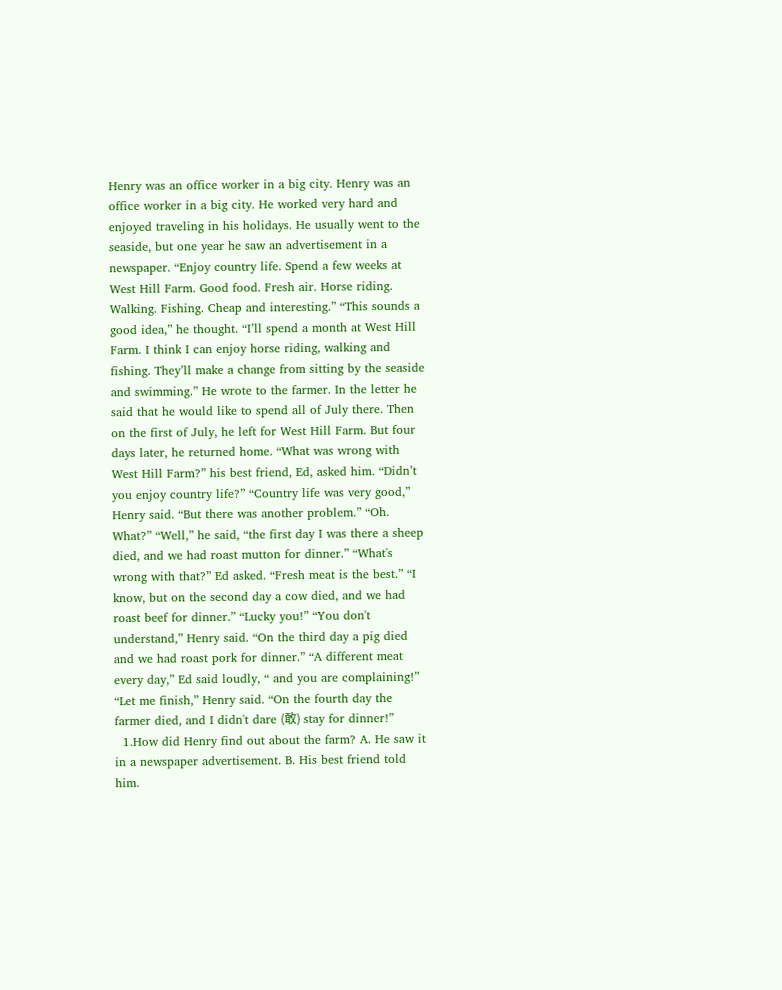Henry was an office worker in a big city. Henry was an office worker in a big city. He worked very hard and enjoyed traveling in his holidays. He usually went to the seaside, but one year he saw an advertisement in a newspaper. “Enjoy country life. Spend a few weeks at West Hill Farm. Good food. Fresh air. Horse riding. Walking. Fishing. Cheap and interesting.” “This sounds a good idea,” he thought. “I’ll spend a month at West Hill Farm. I think I can enjoy horse riding, walking and fishing. They’ll make a change from sitting by the seaside and swimming.” He wrote to the farmer. In the letter he said that he would like to spend all of July there. Then on the first of July, he left for West Hill Farm. But four days later, he returned home. “What was wrong with West Hill Farm?” his best friend, Ed, asked him. “Didn’t you enjoy country life?” “Country life was very good,” Henry said. “But there was another problem.” “Oh. What?” “Well,” he said, “the first day I was there a sheep died, and we had roast mutton for dinner.” “What's wrong with that?” Ed asked. “Fresh meat is the best.” “I know, but on the second day a cow died, and we had roast beef for dinner.” “Lucky you!” “You don't understand,” Henry said. “On the third day a pig died and we had roast pork for dinner.” “A different meat every day,” Ed said loudly, “ and you are complaining!” “Let me finish,” Henry said. “On the fourth day the farmer died, and I didn't dare (敢) stay for dinner!”
  1.How did Henry find out about the farm? A. He saw it in a newspaper advertisement. B. His best friend told him.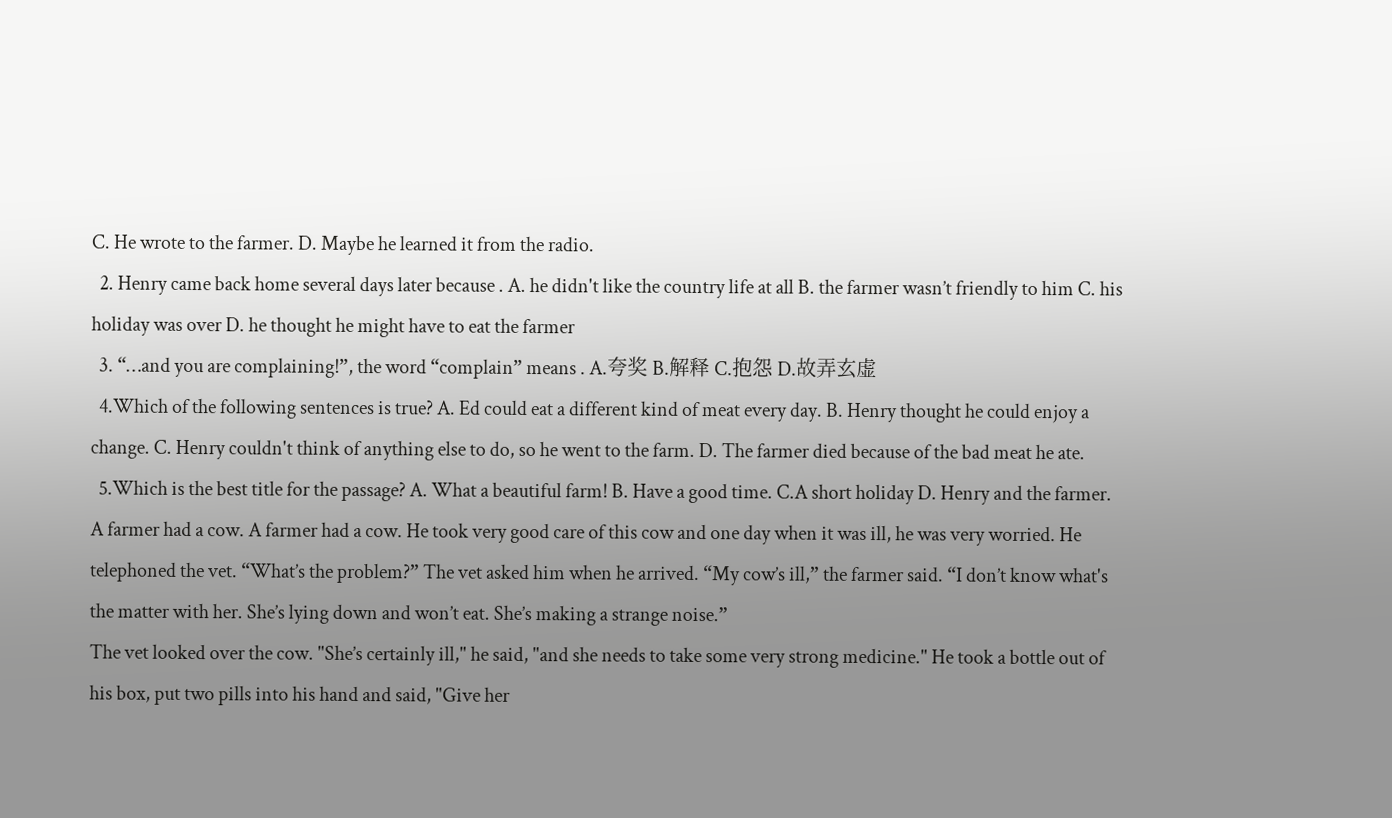C. He wrote to the farmer. D. Maybe he learned it from the radio.
  2. Henry came back home several days later because . A. he didn't like the country life at all B. the farmer wasn’t friendly to him C. his holiday was over D. he thought he might have to eat the farmer
  3. “…and you are complaining!”, the word “complain” means . A.夸奖 B.解释 C.抱怨 D.故弄玄虚
  4.Which of the following sentences is true? A. Ed could eat a different kind of meat every day. B. Henry thought he could enjoy a change. C. Henry couldn't think of anything else to do, so he went to the farm. D. The farmer died because of the bad meat he ate.
  5.Which is the best title for the passage? A. What a beautiful farm! B. Have a good time. C.A short holiday D. Henry and the farmer. A farmer had a cow. A farmer had a cow. He took very good care of this cow and one day when it was ill, he was very worried. He telephoned the vet. “What’s the problem?” The vet asked him when he arrived. “My cow’s ill,” the farmer said. “I don’t know what's the matter with her. She’s lying down and won’t eat. She’s making a strange noise.”
The vet looked over the cow. "She’s certainly ill," he said, "and she needs to take some very strong medicine." He took a bottle out of his box, put two pills into his hand and said, "Give her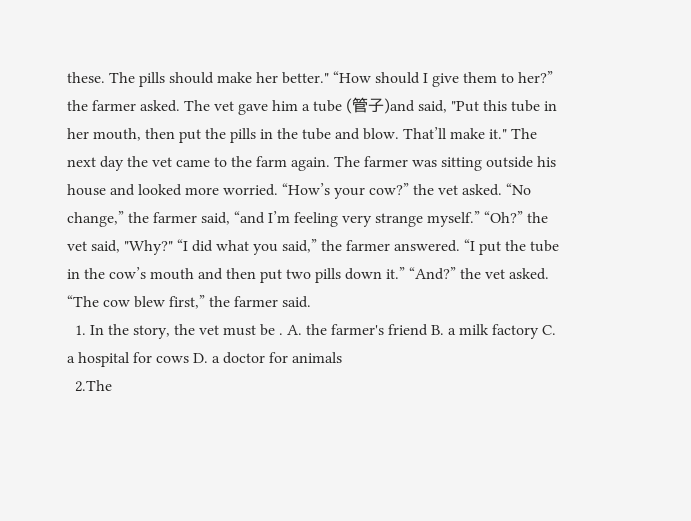these. The pills should make her better." “How should I give them to her?” the farmer asked. The vet gave him a tube (管子)and said, "Put this tube in her mouth, then put the pills in the tube and blow. That’ll make it." The next day the vet came to the farm again. The farmer was sitting outside his house and looked more worried. “How’s your cow?” the vet asked. “No change,” the farmer said, “and I’m feeling very strange myself.” “Oh?” the vet said, "Why?" “I did what you said,” the farmer answered. “I put the tube in the cow’s mouth and then put two pills down it.” “And?” the vet asked. “The cow blew first,” the farmer said.
  1. In the story, the vet must be . A. the farmer's friend B. a milk factory C. a hospital for cows D. a doctor for animals
  2.The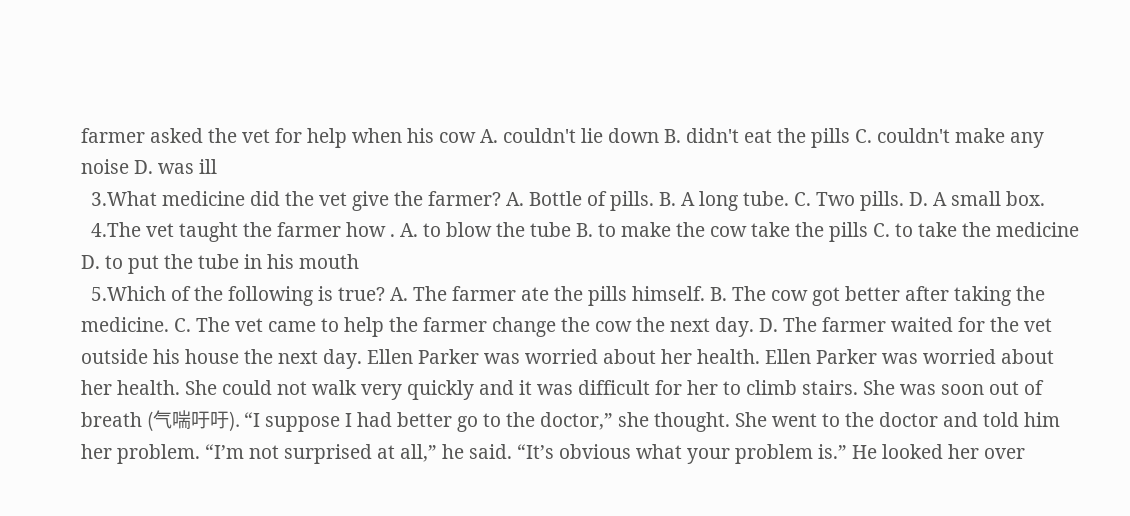farmer asked the vet for help when his cow A. couldn't lie down B. didn't eat the pills C. couldn't make any noise D. was ill
  3.What medicine did the vet give the farmer? A. Bottle of pills. B. A long tube. C. Two pills. D. A small box.
  4.The vet taught the farmer how . A. to blow the tube B. to make the cow take the pills C. to take the medicine D. to put the tube in his mouth
  5.Which of the following is true? A. The farmer ate the pills himself. B. The cow got better after taking the medicine. C. The vet came to help the farmer change the cow the next day. D. The farmer waited for the vet outside his house the next day. Ellen Parker was worried about her health. Ellen Parker was worried about her health. She could not walk very quickly and it was difficult for her to climb stairs. She was soon out of breath (气喘吁吁). “I suppose I had better go to the doctor,” she thought. She went to the doctor and told him her problem. “I’m not surprised at all,” he said. “It’s obvious what your problem is.” He looked her over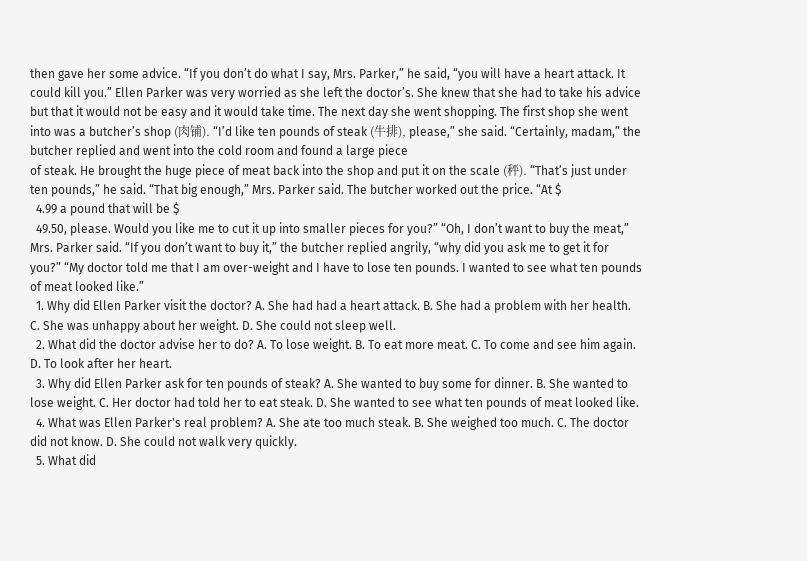then gave her some advice. “If you don’t do what I say, Mrs. Parker,” he said, “you will have a heart attack. It could kill you.” Ellen Parker was very worried as she left the doctor’s. She knew that she had to take his advice but that it would not be easy and it would take time. The next day she went shopping. The first shop she went into was a butcher’s shop (肉铺). “I’d like ten pounds of steak (牛排), please,” she said. “Certainly, madam,” the butcher replied and went into the cold room and found a large piece
of steak. He brought the huge piece of meat back into the shop and put it on the scale (秤). “That’s just under ten pounds,” he said. “That big enough,” Mrs. Parker said. The butcher worked out the price. “At $
  4.99 a pound that will be $
  49.50, please. Would you like me to cut it up into smaller pieces for you?” “Oh, I don’t want to buy the meat,” Mrs. Parker said. “If you don’t want to buy it,” the butcher replied angrily, “why did you ask me to get it for you?” “My doctor told me that I am over-weight and I have to lose ten pounds. I wanted to see what ten pounds of meat looked like.”
  1. Why did Ellen Parker visit the doctor? A. She had had a heart attack. B. She had a problem with her health. C. She was unhappy about her weight. D. She could not sleep well.
  2. What did the doctor advise her to do? A. To lose weight. B. To eat more meat. C. To come and see him again. D. To look after her heart.
  3. Why did Ellen Parker ask for ten pounds of steak? A. She wanted to buy some for dinner. B. She wanted to lose weight. C. Her doctor had told her to eat steak. D. She wanted to see what ten pounds of meat looked like.
  4. What was Ellen Parker's real problem? A. She ate too much steak. B. She weighed too much. C. The doctor did not know. D. She could not walk very quickly.
  5. What did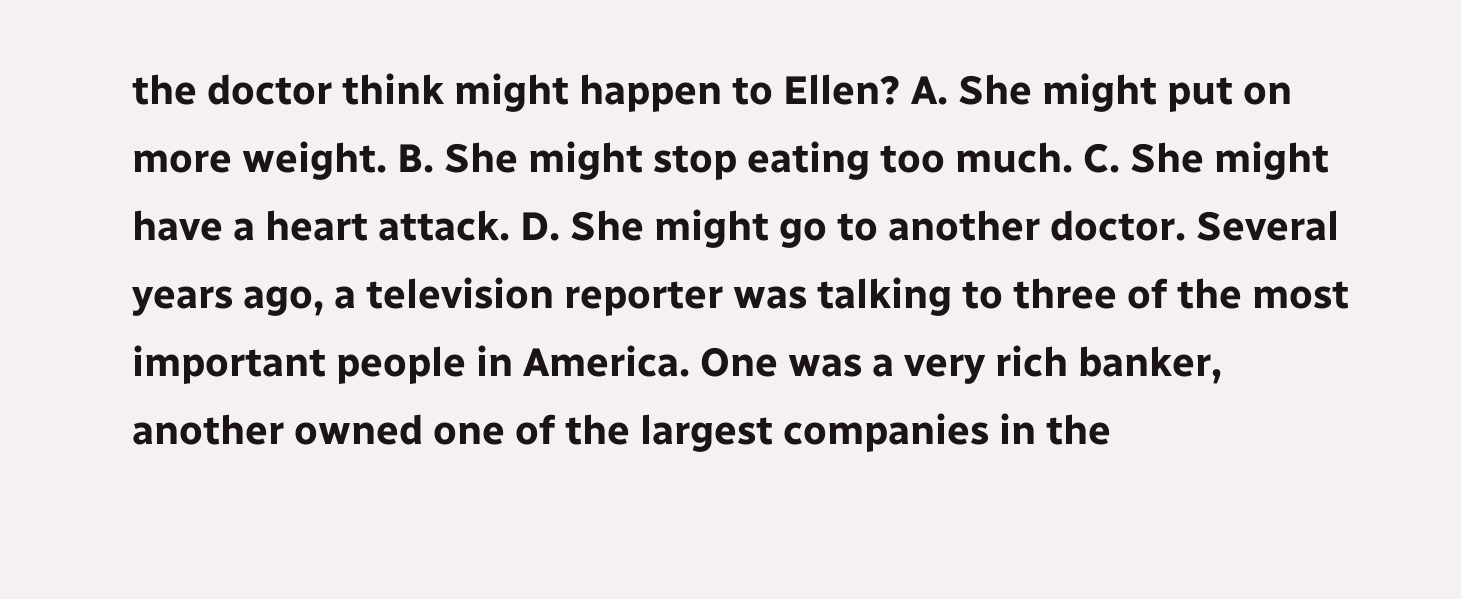the doctor think might happen to Ellen? A. She might put on more weight. B. She might stop eating too much. C. She might have a heart attack. D. She might go to another doctor. Several years ago, a television reporter was talking to three of the most important people in America. One was a very rich banker, another owned one of the largest companies in the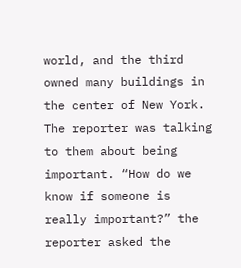world, and the third owned many buildings in the center of New York. The reporter was talking to them about being important. “How do we know if someone is really important?” the reporter asked the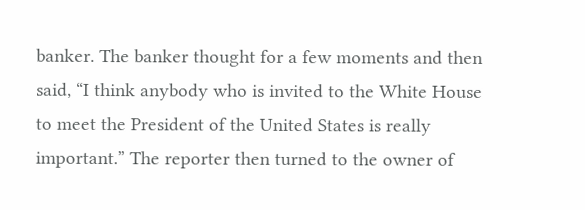banker. The banker thought for a few moments and then said, “I think anybody who is invited to the White House to meet the President of the United States is really important.” The reporter then turned to the owner of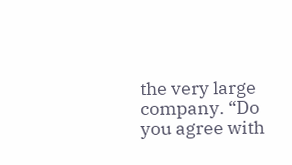the very large company. “Do you agree with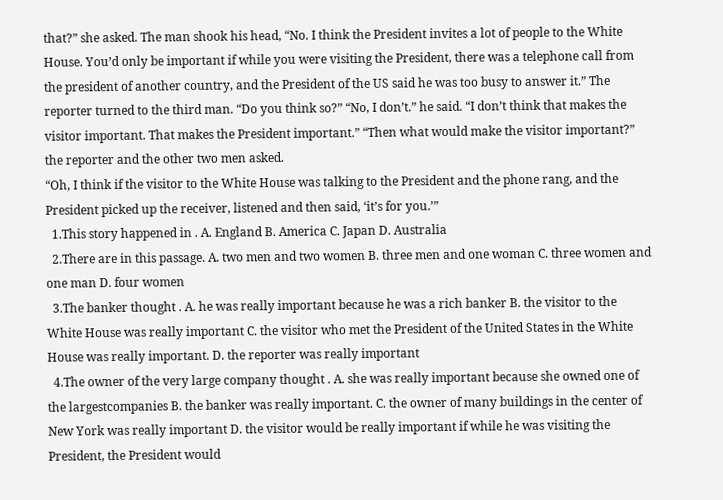that?” she asked. The man shook his head, “No. I think the President invites a lot of people to the White House. You’d only be important if while you were visiting the President, there was a telephone call from the president of another country, and the President of the US said he was too busy to answer it.” The reporter turned to the third man. “Do you think so?” “No, I don’t.” he said. “I don’t think that makes the visitor important. That makes the President important.” “Then what would make the visitor important?” the reporter and the other two men asked.
“Oh, I think if the visitor to the White House was talking to the President and the phone rang, and the President picked up the receiver, listened and then said, ‘it’s for you.’”
  1.This story happened in . A. England B. America C. Japan D. Australia
  2.There are in this passage. A. two men and two women B. three men and one woman C. three women and one man D. four women
  3.The banker thought . A. he was really important because he was a rich banker B. the visitor to the White House was really important C. the visitor who met the President of the United States in the White House was really important. D. the reporter was really important
  4.The owner of the very large company thought . A. she was really important because she owned one of the largestcompanies B. the banker was really important. C. the owner of many buildings in the center of New York was really important D. the visitor would be really important if while he was visiting the President, the President would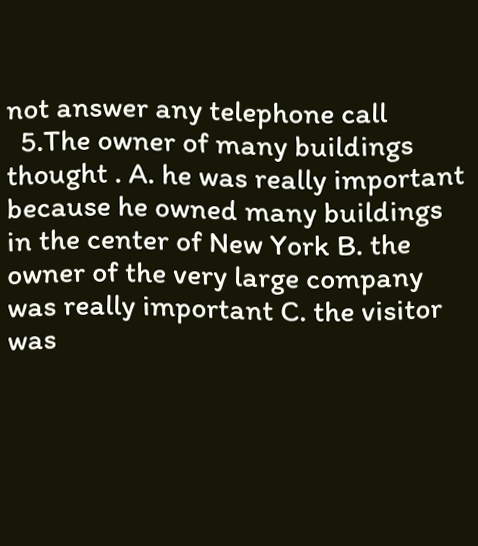not answer any telephone call
  5.The owner of many buildings thought . A. he was really important because he owned many buildings in the center of New York B. the owner of the very large company was really important C. the visitor was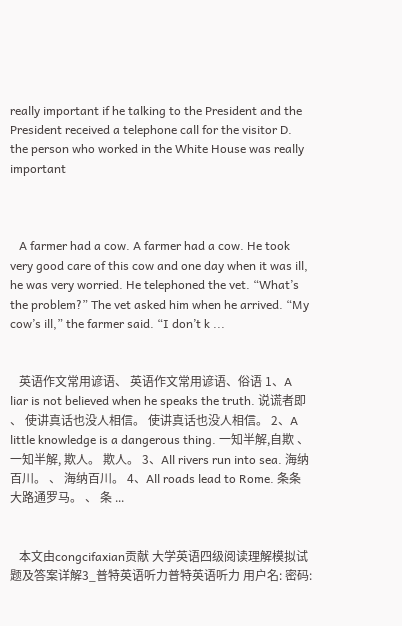really important if he talking to the President and the President received a telephone call for the visitor D. the person who worked in the White House was really important



   A farmer had a cow. A farmer had a cow. He took very good care of this cow and one day when it was ill, he was very worried. He telephoned the vet. “What’s the problem?” The vet asked him when he arrived. “My cow’s ill,” the farmer said. “I don’t k ...


   英语作文常用谚语、 英语作文常用谚语、俗语 1、A liar is not believed when he speaks the truth. 说谎者即 、 使讲真话也没人相信。 使讲真话也没人相信。 2、A little knowledge is a dangerous thing. 一知半解,自欺 、 一知半解, 欺人。 欺人。 3、All rivers run into sea. 海纳百川。 、 海纳百川。 4、All roads lead to Rome. 条条大路通罗马。 、 条 ...


   本文由congcifaxian贡献 大学英语四级阅读理解模拟试题及答案详解3_普特英语听力普特英语听力 用户名: 密码: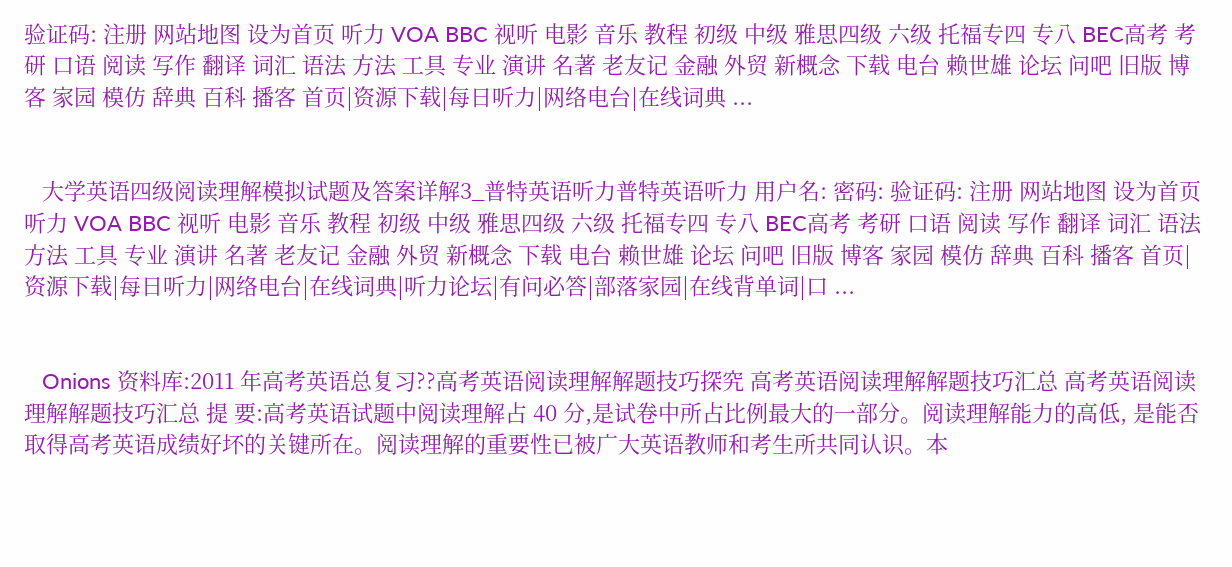验证码: 注册 网站地图 设为首页 听力 VOA BBC 视听 电影 音乐 教程 初级 中级 雅思四级 六级 托福专四 专八 BEC高考 考研 口语 阅读 写作 翻译 词汇 语法 方法 工具 专业 演讲 名著 老友记 金融 外贸 新概念 下载 电台 赖世雄 论坛 问吧 旧版 博客 家园 模仿 辞典 百科 播客 首页|资源下载|每日听力|网络电台|在线词典 ...


   大学英语四级阅读理解模拟试题及答案详解3_普特英语听力普特英语听力 用户名: 密码: 验证码: 注册 网站地图 设为首页 听力 VOA BBC 视听 电影 音乐 教程 初级 中级 雅思四级 六级 托福专四 专八 BEC高考 考研 口语 阅读 写作 翻译 词汇 语法 方法 工具 专业 演讲 名著 老友记 金融 外贸 新概念 下载 电台 赖世雄 论坛 问吧 旧版 博客 家园 模仿 辞典 百科 播客 首页|资源下载|每日听力|网络电台|在线词典|听力论坛|有问必答|部落家园|在线背单词|口 ...


   Onions 资料库:2011 年高考英语总复习??高考英语阅读理解解题技巧探究 高考英语阅读理解解题技巧汇总 高考英语阅读理解解题技巧汇总 提 要:高考英语试题中阅读理解占 40 分,是试卷中所占比例最大的一部分。阅读理解能力的高低, 是能否取得高考英语成绩好坏的关键所在。阅读理解的重要性已被广大英语教师和考生所共同认识。本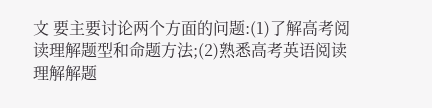文 要主要讨论两个方面的问题:(1)了解高考阅读理解题型和命题方法;(2)熟悉高考英语阅读理解解题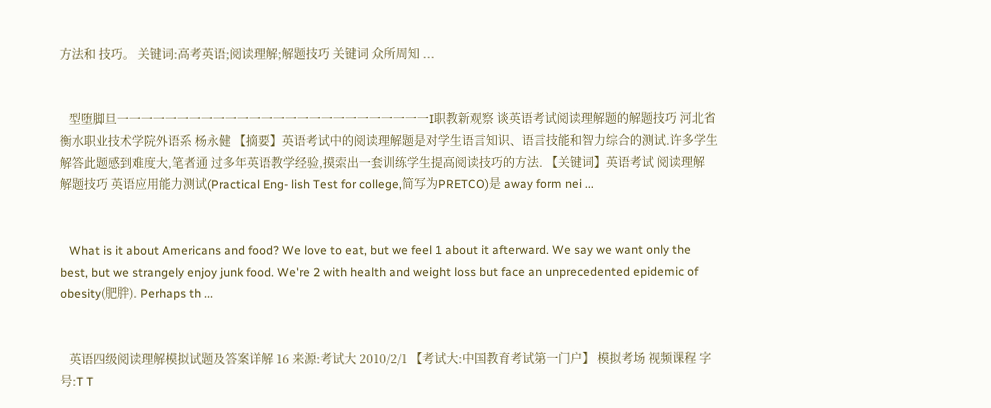方法和 技巧。 关键词:高考英语;阅读理解;解题技巧 关键词 众所周知 ...


   型堕脚旦一一一一一一一一一一一一一一一一一一一一一一一一一一I职教新观察 谈英语考试阅读理解题的解题技巧 河北省衡水职业技术学院外语系 杨永健 【摘要】英语考试中的阅读理解题是对学生语言知识、语言技能和智力综合的测试.许多学生解答此题感到难度大,笔者通 过多年英语教学经验,摸索出一套训练学生提高阅读技巧的方法. 【关键词】英语考试 阅读理解 解题技巧 英语应用能力测试(Practical Eng- lish Test for college,简写为PRETCO)是 away form nei ...


   What is it about Americans and food? We love to eat, but we feel 1 about it afterward. We say we want only the best, but we strangely enjoy junk food. We're 2 with health and weight loss but face an unprecedented epidemic of obesity(肥胖). Perhaps th ...


   英语四级阅读理解模拟试题及答案详解 16 来源:考试大 2010/2/1 【考试大:中国教育考试第一门户】 模拟考场 视频课程 字号:T T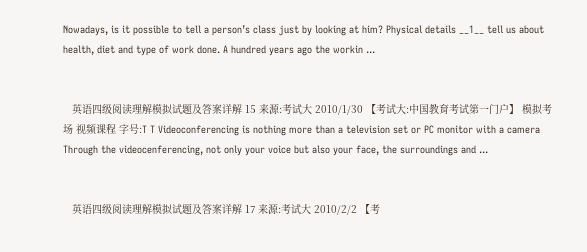Nowadays, is it possible to tell a person’s class just by looking at him? Physical details __1__ tell us about health, diet and type of work done. A hundred years ago the workin ...


   英语四级阅读理解模拟试题及答案详解 15 来源:考试大 2010/1/30 【考试大:中国教育考试第一门户】 模拟考场 视频课程 字号:T T Videoconferencing is nothing more than a television set or PC monitor with a camera Through the videocenferencing, not only your voice but also your face, the surroundings and ...


   英语四级阅读理解模拟试题及答案详解 17 来源:考试大 2010/2/2 【考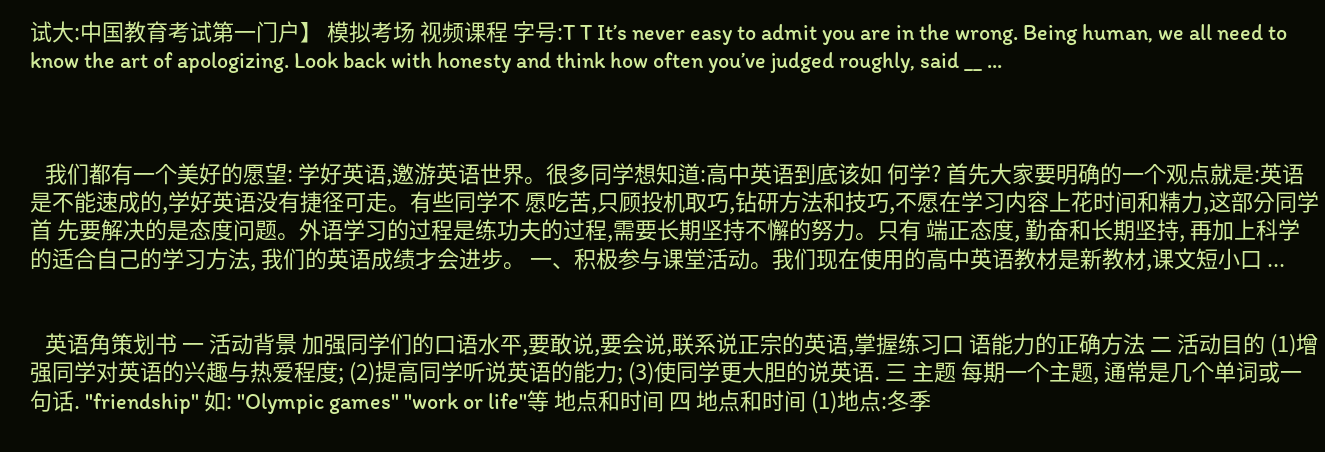试大:中国教育考试第一门户】 模拟考场 视频课程 字号:T T It’s never easy to admit you are in the wrong. Being human, we all need to know the art of apologizing. Look back with honesty and think how often you’ve judged roughly, said __ ...



   我们都有一个美好的愿望: 学好英语,邀游英语世界。很多同学想知道:高中英语到底该如 何学? 首先大家要明确的一个观点就是:英语是不能速成的,学好英语没有捷径可走。有些同学不 愿吃苦,只顾投机取巧,钻研方法和技巧,不愿在学习内容上花时间和精力,这部分同学首 先要解决的是态度问题。外语学习的过程是练功夫的过程,需要长期坚持不懈的努力。只有 端正态度, 勤奋和长期坚持, 再加上科学的适合自己的学习方法, 我们的英语成绩才会进步。 一、积极参与课堂活动。我们现在使用的高中英语教材是新教材,课文短小口 ...


   英语角策划书 一 活动背景 加强同学们的口语水平,要敢说,要会说,联系说正宗的英语,掌握练习口 语能力的正确方法 二 活动目的 (1)增强同学对英语的兴趣与热爱程度; (2)提高同学听说英语的能力; (3)使同学更大胆的说英语. 三 主题 每期一个主题, 通常是几个单词或一句话. "friendship" 如: "Olympic games" "work or life"等 地点和时间 四 地点和时间 (1)地点:冬季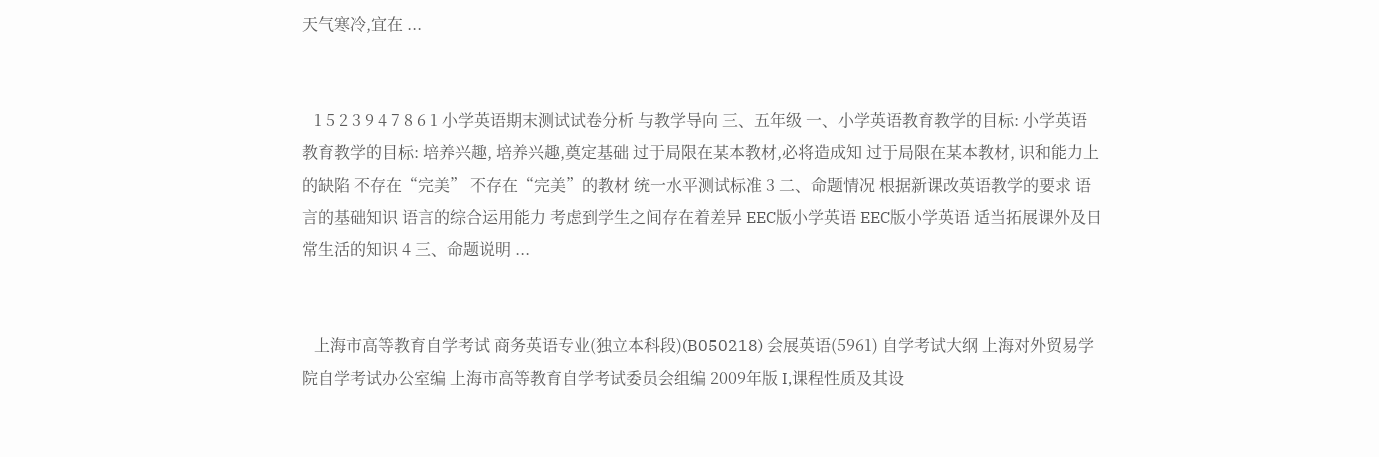天气寒冷,宜在 ...


   1 5 2 3 9 4 7 8 6 1 小学英语期末测试试卷分析 与教学导向 三、五年级 一、小学英语教育教学的目标: 小学英语教育教学的目标: 培养兴趣, 培养兴趣,奠定基础 过于局限在某本教材,必将造成知 过于局限在某本教材, 识和能力上的缺陷 不存在“完美” 不存在“完美”的教材 统一水平测试标准 3 二、命题情况 根据新课改英语教学的要求 语言的基础知识 语言的综合运用能力 考虑到学生之间存在着差异 EEC版小学英语 EEC版小学英语 适当拓展课外及日常生活的知识 4 三、命题说明 ...


   上海市高等教育自学考试 商务英语专业(独立本科段)(B050218) 会展英语(5961) 自学考试大纲 上海对外贸易学院自学考试办公室编 上海市高等教育自学考试委员会组编 2009年版 I,课程性质及其设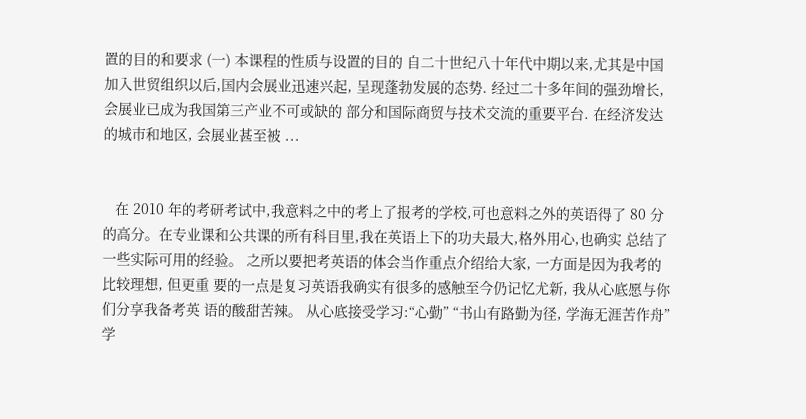置的目的和要求 (一) 本课程的性质与设置的目的 自二十世纪八十年代中期以来,尤其是中国加入世贸组织以后,国内会展业迅速兴起, 呈现蓬勃发展的态势. 经过二十多年间的强劲增长, 会展业已成为我国第三产业不可或缺的 部分和国际商贸与技术交流的重要平台. 在经济发达的城市和地区, 会展业甚至被 ...


   在 2010 年的考研考试中,我意料之中的考上了报考的学校,可也意料之外的英语得了 80 分的高分。在专业课和公共课的所有科目里,我在英语上下的功夫最大,格外用心,也确实 总结了一些实际可用的经验。 之所以要把考英语的体会当作重点介绍给大家, 一方面是因为我考的比较理想, 但更重 要的一点是复习英语我确实有很多的感触至今仍记忆尤新, 我从心底愿与你们分享我备考英 语的酸甜苦辣。 从心底接受学习:“心勤” “书山有路勤为径, 学海无涯苦作舟” 学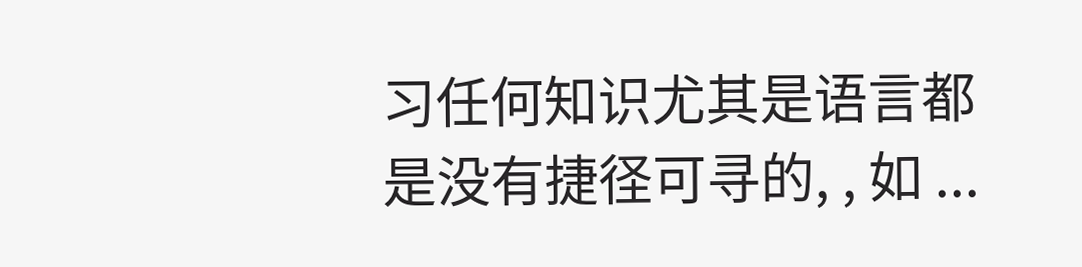习任何知识尤其是语言都是没有捷径可寻的, , 如 ...